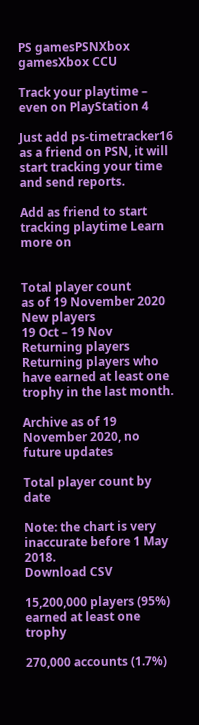PS gamesPSNXbox gamesXbox CCU

Track your playtime – even on PlayStation 4

Just add ps-timetracker16 as a friend on PSN, it will start tracking your time and send reports.

Add as friend to start tracking playtime Learn more on


Total player count
as of 19 November 2020
New players
19 Oct – 19 Nov
Returning players
Returning players who have earned at least one trophy in the last month.

Archive as of 19 November 2020, no future updates

Total player count by date

Note: the chart is very inaccurate before 1 May 2018.
Download CSV

15,200,000 players (95%)
earned at least one trophy

270,000 accounts (1.7%)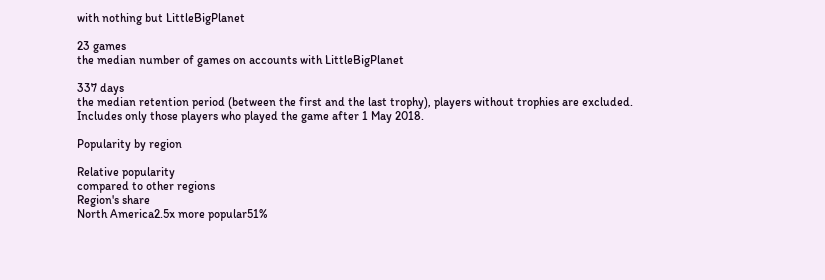with nothing but LittleBigPlanet

23 games
the median number of games on accounts with LittleBigPlanet

337 days
the median retention period (between the first and the last trophy), players without trophies are excluded. Includes only those players who played the game after 1 May 2018.

Popularity by region

Relative popularity
compared to other regions
Region's share
North America2.5x more popular51%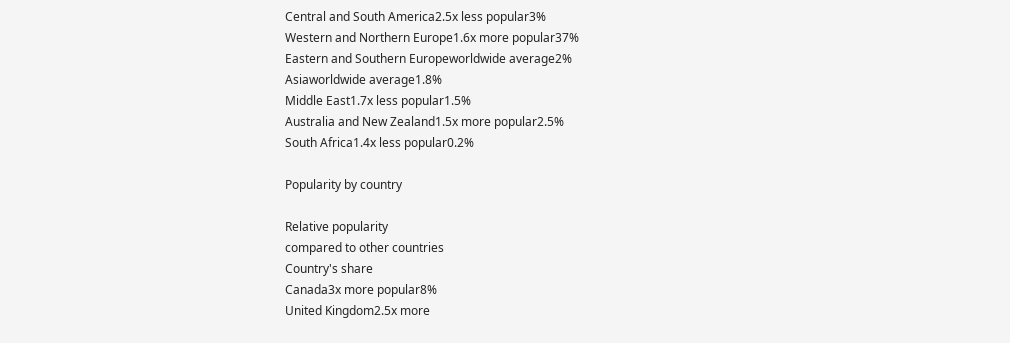Central and South America2.5x less popular3%
Western and Northern Europe1.6x more popular37%
Eastern and Southern Europeworldwide average2%
Asiaworldwide average1.8%
Middle East1.7x less popular1.5%
Australia and New Zealand1.5x more popular2.5%
South Africa1.4x less popular0.2%

Popularity by country

Relative popularity
compared to other countries
Country's share
Canada3x more popular8%
United Kingdom2.5x more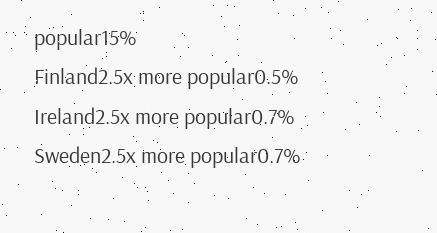popular15%
Finland2.5x more popular0.5%
Ireland2.5x more popular0.7%
Sweden2.5x more popular0.7%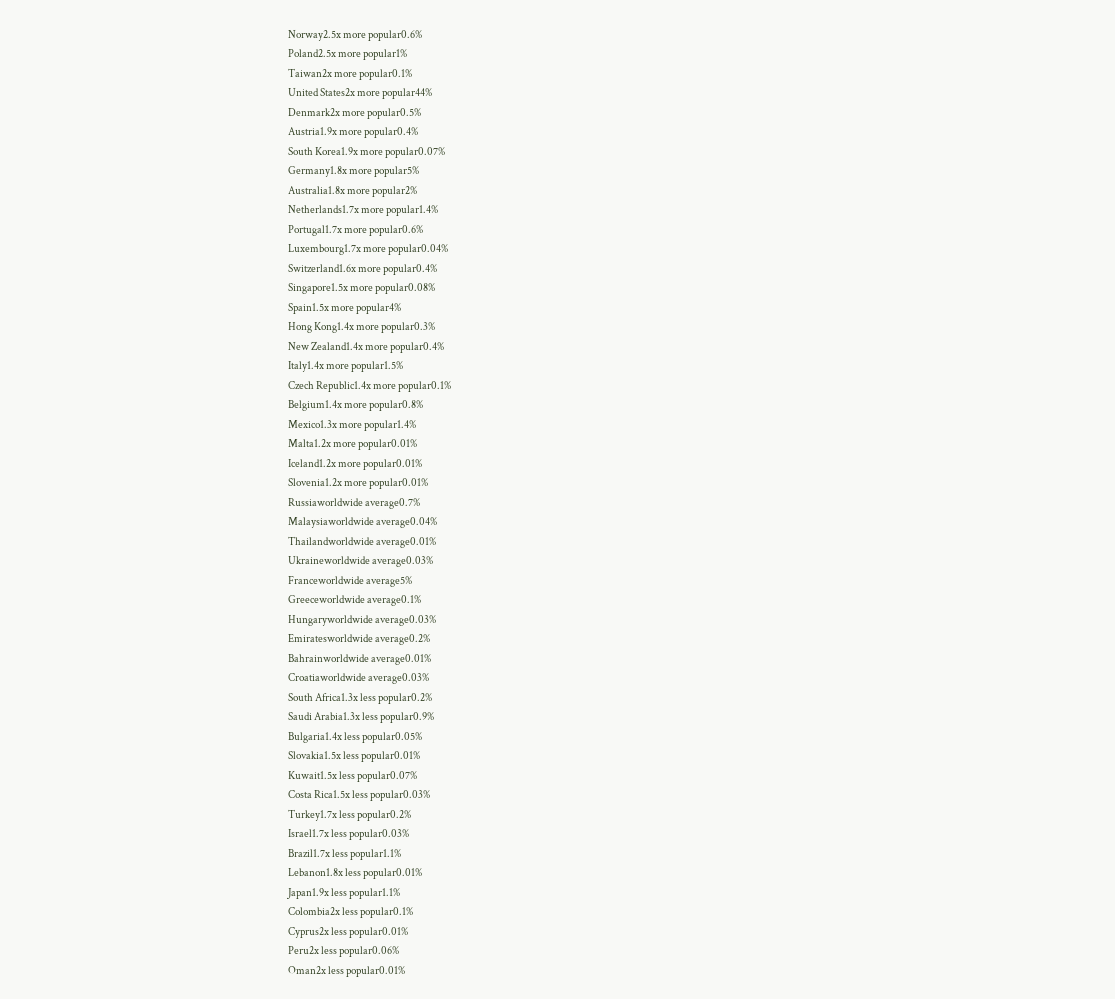Norway2.5x more popular0.6%
Poland2.5x more popular1%
Taiwan2x more popular0.1%
United States2x more popular44%
Denmark2x more popular0.5%
Austria1.9x more popular0.4%
South Korea1.9x more popular0.07%
Germany1.8x more popular5%
Australia1.8x more popular2%
Netherlands1.7x more popular1.4%
Portugal1.7x more popular0.6%
Luxembourg1.7x more popular0.04%
Switzerland1.6x more popular0.4%
Singapore1.5x more popular0.08%
Spain1.5x more popular4%
Hong Kong1.4x more popular0.3%
New Zealand1.4x more popular0.4%
Italy1.4x more popular1.5%
Czech Republic1.4x more popular0.1%
Belgium1.4x more popular0.8%
Mexico1.3x more popular1.4%
Malta1.2x more popular0.01%
Iceland1.2x more popular0.01%
Slovenia1.2x more popular0.01%
Russiaworldwide average0.7%
Malaysiaworldwide average0.04%
Thailandworldwide average0.01%
Ukraineworldwide average0.03%
Franceworldwide average5%
Greeceworldwide average0.1%
Hungaryworldwide average0.03%
Emiratesworldwide average0.2%
Bahrainworldwide average0.01%
Croatiaworldwide average0.03%
South Africa1.3x less popular0.2%
Saudi Arabia1.3x less popular0.9%
Bulgaria1.4x less popular0.05%
Slovakia1.5x less popular0.01%
Kuwait1.5x less popular0.07%
Costa Rica1.5x less popular0.03%
Turkey1.7x less popular0.2%
Israel1.7x less popular0.03%
Brazil1.7x less popular1.1%
Lebanon1.8x less popular0.01%
Japan1.9x less popular1.1%
Colombia2x less popular0.1%
Cyprus2x less popular0.01%
Peru2x less popular0.06%
Oman2x less popular0.01%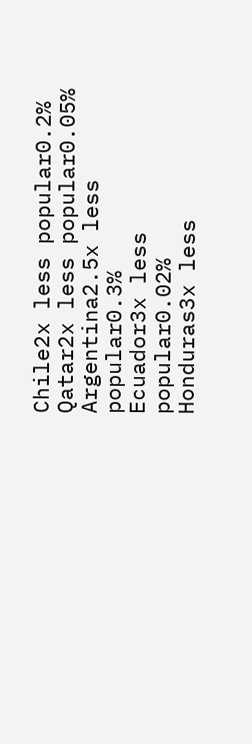Chile2x less popular0.2%
Qatar2x less popular0.05%
Argentina2.5x less popular0.3%
Ecuador3x less popular0.02%
Honduras3x less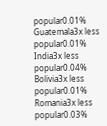popular0.01%
Guatemala3x less popular0.01%
India3x less popular0.04%
Bolivia3x less popular0.01%
Romania3x less popular0.03%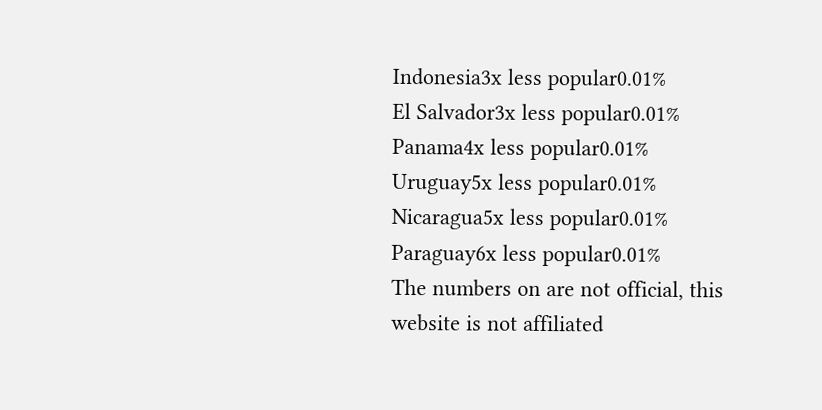Indonesia3x less popular0.01%
El Salvador3x less popular0.01%
Panama4x less popular0.01%
Uruguay5x less popular0.01%
Nicaragua5x less popular0.01%
Paraguay6x less popular0.01%
The numbers on are not official, this website is not affiliated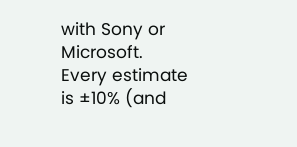with Sony or Microsoft.
Every estimate is ±10% (and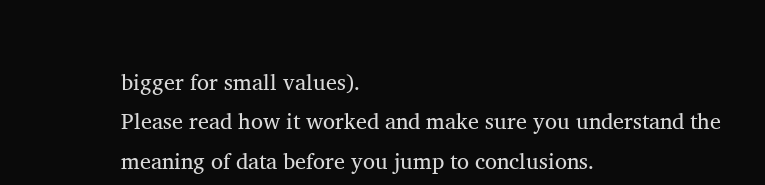bigger for small values).
Please read how it worked and make sure you understand the meaning of data before you jump to conclusions.